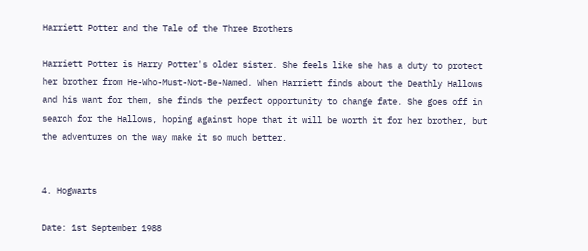Harriett Potter and the Tale of the Three Brothers

Harriett Potter is Harry Potter's older sister. She feels like she has a duty to protect her brother from He-Who-Must-Not-Be-Named. When Harriett finds about the Deathly Hallows and his want for them, she finds the perfect opportunity to change fate. She goes off in search for the Hallows, hoping against hope that it will be worth it for her brother, but the adventures on the way make it so much better.


4. Hogwarts

Date: 1st September 1988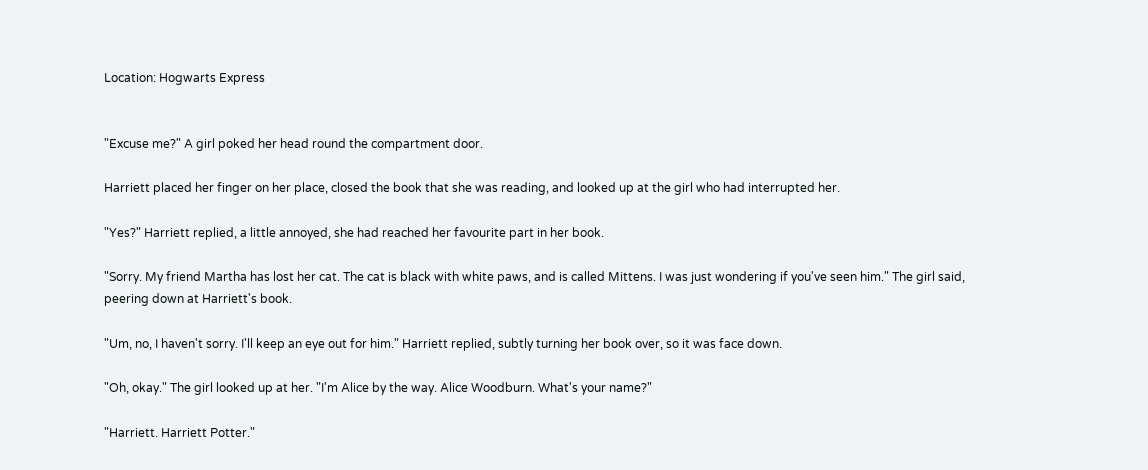Location: Hogwarts Express


"Excuse me?" A girl poked her head round the compartment door.

Harriett placed her finger on her place, closed the book that she was reading, and looked up at the girl who had interrupted her.

"Yes?" Harriett replied, a little annoyed, she had reached her favourite part in her book.

"Sorry. My friend Martha has lost her cat. The cat is black with white paws, and is called Mittens. I was just wondering if you've seen him." The girl said, peering down at Harriett's book.

"Um, no, I haven't sorry. I'll keep an eye out for him." Harriett replied, subtly turning her book over, so it was face down.

"Oh, okay." The girl looked up at her. "I'm Alice by the way. Alice Woodburn. What's your name?"

"Harriett. Harriett Potter."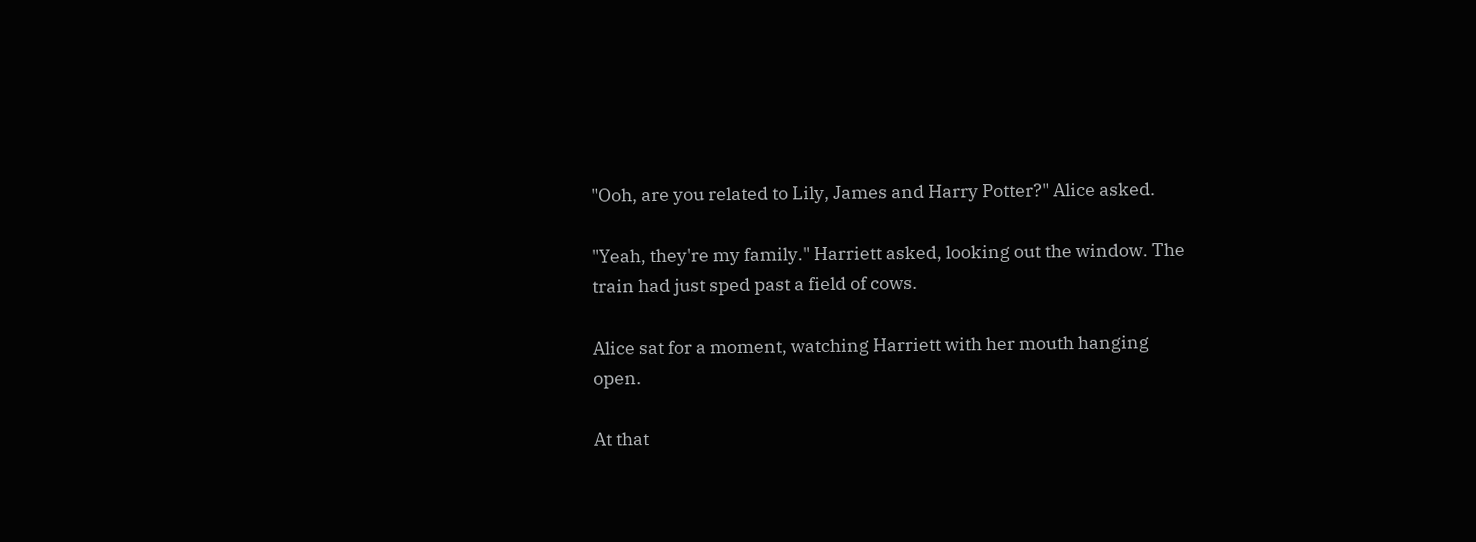"Ooh, are you related to Lily, James and Harry Potter?" Alice asked.

"Yeah, they're my family." Harriett asked, looking out the window. The train had just sped past a field of cows.

Alice sat for a moment, watching Harriett with her mouth hanging open.

At that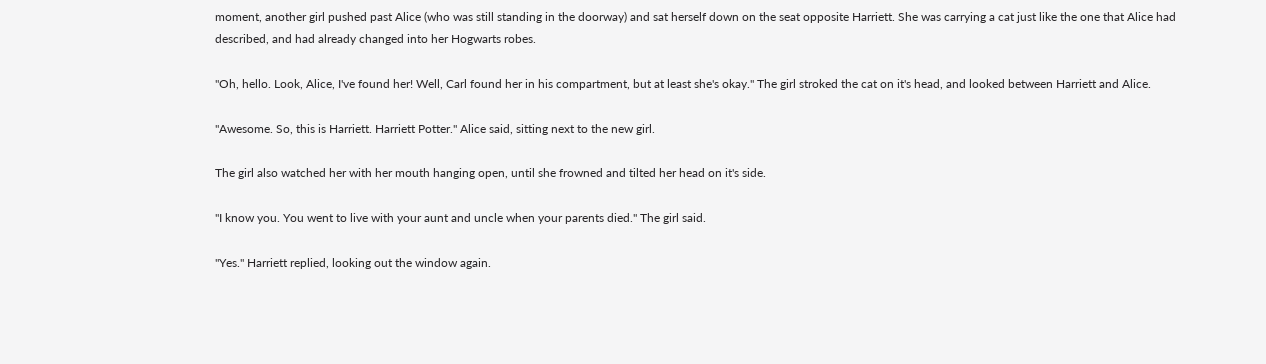moment, another girl pushed past Alice (who was still standing in the doorway) and sat herself down on the seat opposite Harriett. She was carrying a cat just like the one that Alice had described, and had already changed into her Hogwarts robes.

"Oh, hello. Look, Alice, I've found her! Well, Carl found her in his compartment, but at least she's okay." The girl stroked the cat on it's head, and looked between Harriett and Alice.

"Awesome. So, this is Harriett. Harriett Potter." Alice said, sitting next to the new girl.

The girl also watched her with her mouth hanging open, until she frowned and tilted her head on it's side.

"I know you. You went to live with your aunt and uncle when your parents died." The girl said.

"Yes." Harriett replied, looking out the window again.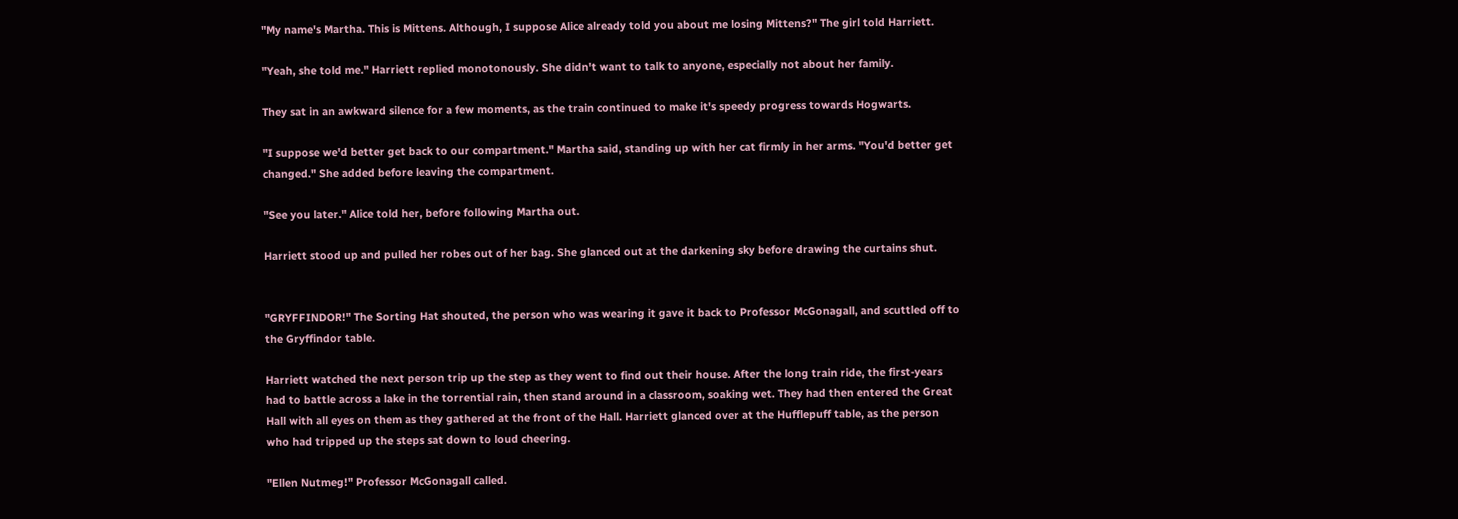"My name's Martha. This is Mittens. Although, I suppose Alice already told you about me losing Mittens?" The girl told Harriett.

"Yeah, she told me." Harriett replied monotonously. She didn't want to talk to anyone, especially not about her family.

They sat in an awkward silence for a few moments, as the train continued to make it's speedy progress towards Hogwarts.

"I suppose we'd better get back to our compartment." Martha said, standing up with her cat firmly in her arms. "You'd better get changed." She added before leaving the compartment.

"See you later." Alice told her, before following Martha out.

Harriett stood up and pulled her robes out of her bag. She glanced out at the darkening sky before drawing the curtains shut.


"GRYFFINDOR!" The Sorting Hat shouted, the person who was wearing it gave it back to Professor McGonagall, and scuttled off to the Gryffindor table.

Harriett watched the next person trip up the step as they went to find out their house. After the long train ride, the first-years had to battle across a lake in the torrential rain, then stand around in a classroom, soaking wet. They had then entered the Great Hall with all eyes on them as they gathered at the front of the Hall. Harriett glanced over at the Hufflepuff table, as the person who had tripped up the steps sat down to loud cheering.

"Ellen Nutmeg!" Professor McGonagall called.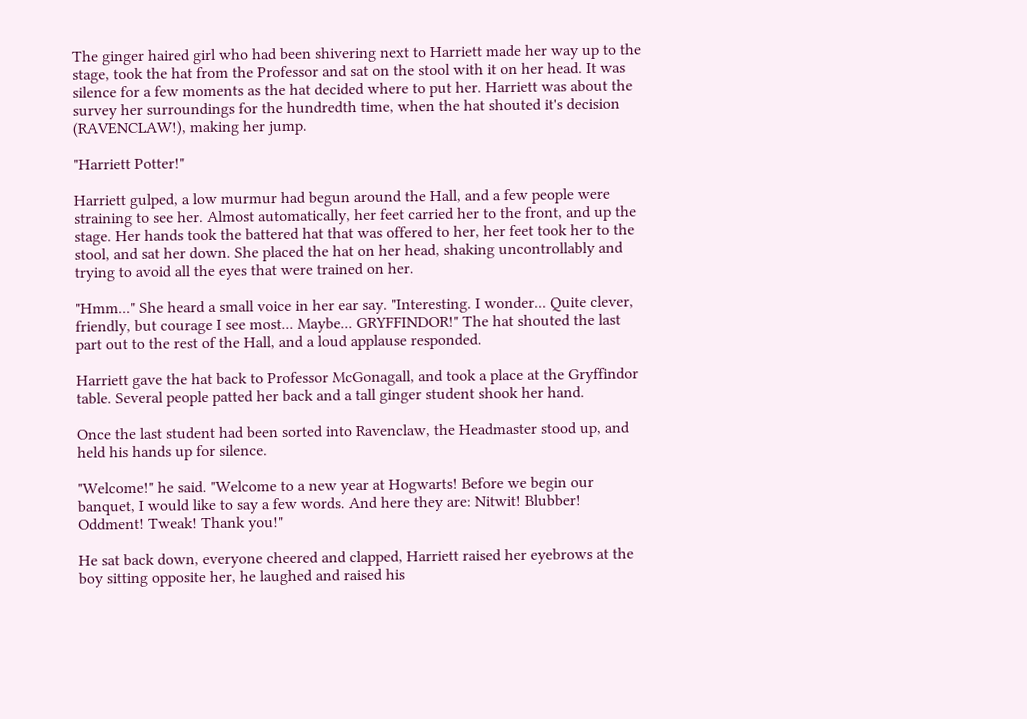The ginger haired girl who had been shivering next to Harriett made her way up to the stage, took the hat from the Professor and sat on the stool with it on her head. It was silence for a few moments as the hat decided where to put her. Harriett was about the survey her surroundings for the hundredth time, when the hat shouted it's decision (RAVENCLAW!), making her jump.

"Harriett Potter!"

Harriett gulped, a low murmur had begun around the Hall, and a few people were straining to see her. Almost automatically, her feet carried her to the front, and up the stage. Her hands took the battered hat that was offered to her, her feet took her to the stool, and sat her down. She placed the hat on her head, shaking uncontrollably and trying to avoid all the eyes that were trained on her.

"Hmm..." She heard a small voice in her ear say. "Interesting. I wonder... Quite clever, friendly, but courage I see most... Maybe... GRYFFINDOR!" The hat shouted the last part out to the rest of the Hall, and a loud applause responded.

Harriett gave the hat back to Professor McGonagall, and took a place at the Gryffindor table. Several people patted her back and a tall ginger student shook her hand.

Once the last student had been sorted into Ravenclaw, the Headmaster stood up, and held his hands up for silence.

"Welcome!" he said. "Welcome to a new year at Hogwarts! Before we begin our banquet, I would like to say a few words. And here they are: Nitwit! Blubber! Oddment! Tweak! Thank you!"

He sat back down, everyone cheered and clapped, Harriett raised her eyebrows at the boy sitting opposite her, he laughed and raised his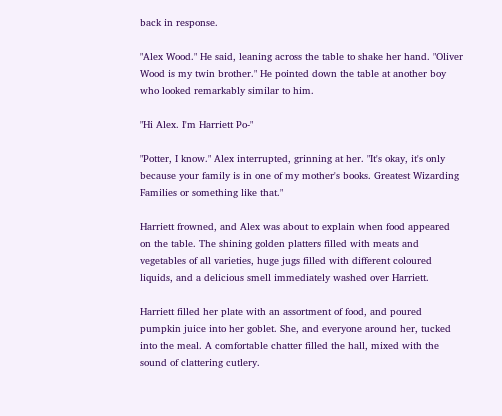back in response.

"Alex Wood." He said, leaning across the table to shake her hand. "Oliver Wood is my twin brother." He pointed down the table at another boy who looked remarkably similar to him.

"Hi Alex. I'm Harriett Po-"

"Potter, I know." Alex interrupted, grinning at her. "It's okay, it's only because your family is in one of my mother's books. Greatest Wizarding Families or something like that."

Harriett frowned, and Alex was about to explain when food appeared on the table. The shining golden platters filled with meats and vegetables of all varieties, huge jugs filled with different coloured liquids, and a delicious smell immediately washed over Harriett.

Harriett filled her plate with an assortment of food, and poured pumpkin juice into her goblet. She, and everyone around her, tucked into the meal. A comfortable chatter filled the hall, mixed with the sound of clattering cutlery.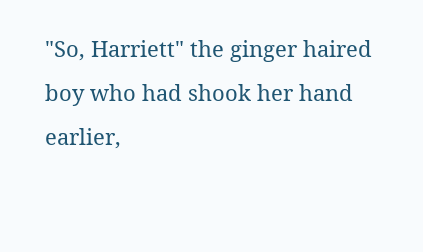"So, Harriett" the ginger haired boy who had shook her hand earlier,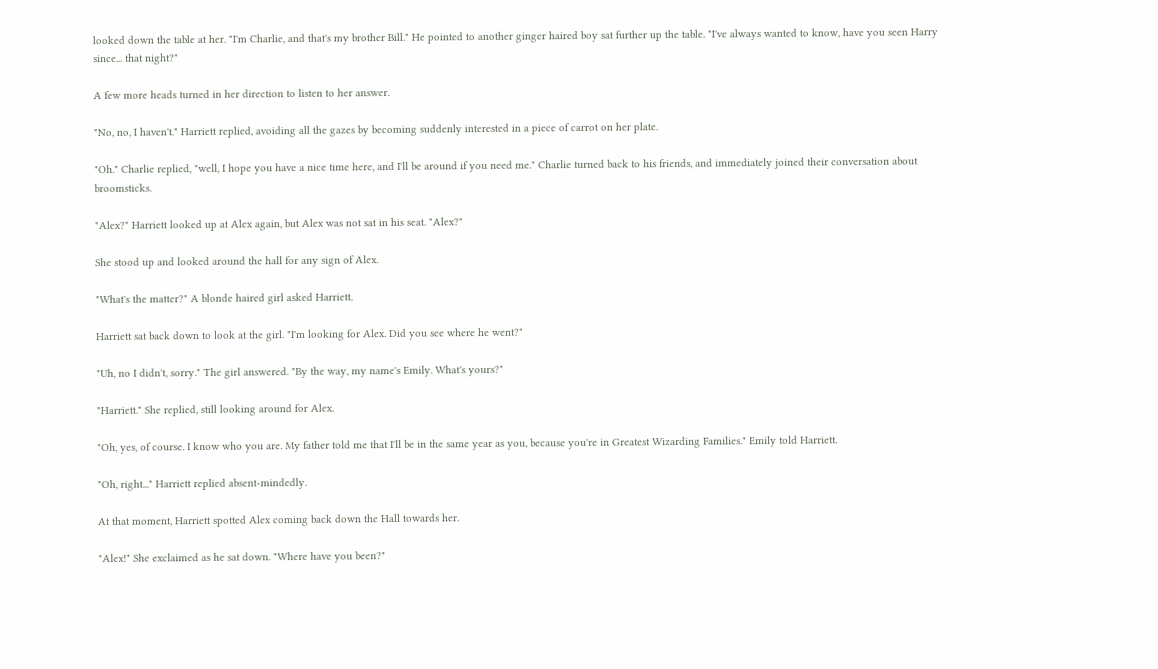looked down the table at her. "I'm Charlie, and that's my brother Bill." He pointed to another ginger haired boy sat further up the table. "I've always wanted to know, have you seen Harry since... that night?"

A few more heads turned in her direction to listen to her answer.

"No, no, I haven't." Harriett replied, avoiding all the gazes by becoming suddenly interested in a piece of carrot on her plate.

"Oh." Charlie replied, "well, I hope you have a nice time here, and I'll be around if you need me." Charlie turned back to his friends, and immediately joined their conversation about broomsticks.

"Alex?" Harriett looked up at Alex again, but Alex was not sat in his seat. "Alex?"

She stood up and looked around the hall for any sign of Alex.

"What's the matter?" A blonde haired girl asked Harriett.

Harriett sat back down to look at the girl. "I'm looking for Alex. Did you see where he went?"

"Uh, no I didn't, sorry." The girl answered. "By the way, my name's Emily. What's yours?"

"Harriett." She replied, still looking around for Alex.

"Oh, yes, of course. I know who you are. My father told me that I'll be in the same year as you, because you're in Greatest Wizarding Families." Emily told Harriett.

"Oh, right..." Harriett replied absent-mindedly.

At that moment, Harriett spotted Alex coming back down the Hall towards her.

"Alex!" She exclaimed as he sat down. "Where have you been?"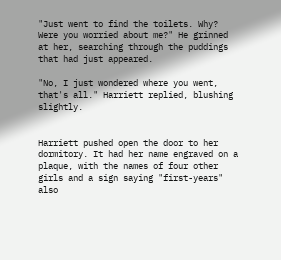"Just went to find the toilets. Why? Were you worried about me?" He grinned at her, searching through the puddings that had just appeared.

"No, I just wondered where you went, that's all." Harriett replied, blushing slightly.


Harriett pushed open the door to her dormitory. It had her name engraved on a plaque, with the names of four other girls and a sign saying "first-years" also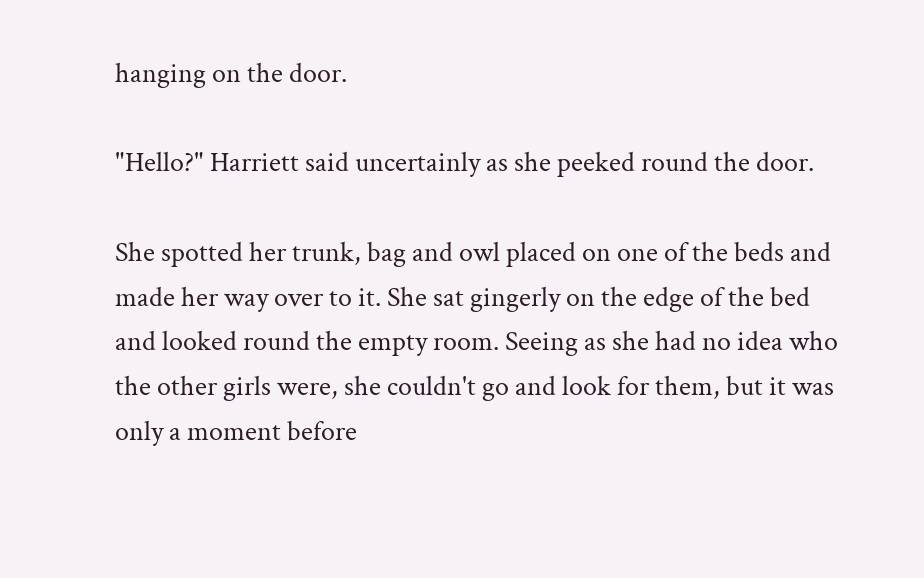hanging on the door.

"Hello?" Harriett said uncertainly as she peeked round the door.

She spotted her trunk, bag and owl placed on one of the beds and made her way over to it. She sat gingerly on the edge of the bed and looked round the empty room. Seeing as she had no idea who the other girls were, she couldn't go and look for them, but it was only a moment before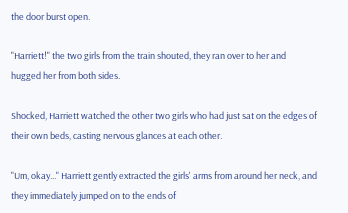the door burst open.

"Harriett!" the two girls from the train shouted, they ran over to her and hugged her from both sides.

Shocked, Harriett watched the other two girls who had just sat on the edges of their own beds, casting nervous glances at each other.

"Um, okay..." Harriett gently extracted the girls' arms from around her neck, and they immediately jumped on to the ends of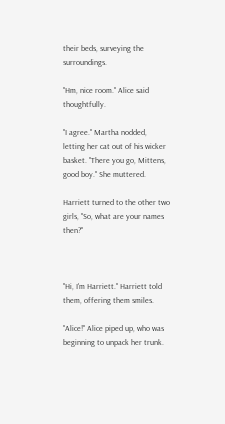their beds, surveying the surroundings.

"Hm, nice room." Alice said thoughtfully.

"I agree." Martha nodded, letting her cat out of his wicker basket. "There you go, Mittens, good boy." She muttered.

Harriett turned to the other two girls, "So, what are your names then?"



"Hi, I'm Harriett." Harriett told them, offering them smiles.

"Alice!" Alice piped up, who was beginning to unpack her trunk.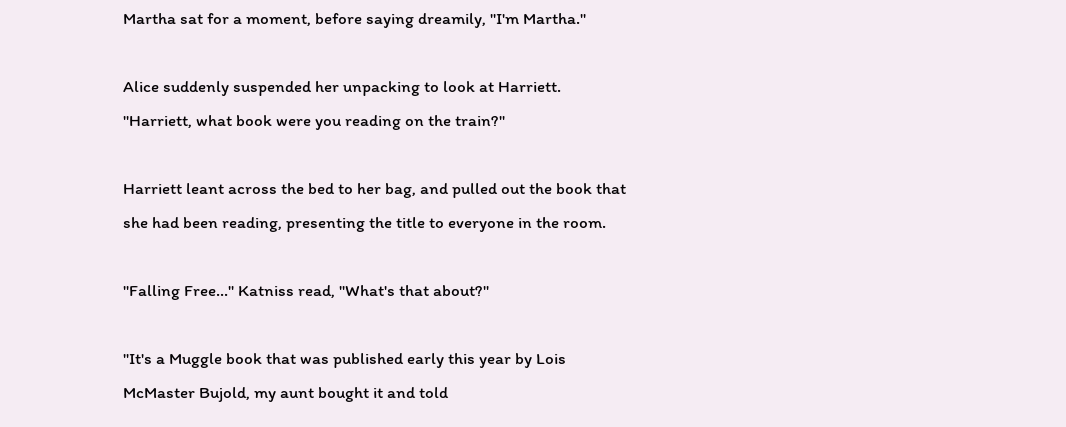Martha sat for a moment, before saying dreamily, "I'm Martha."

Alice suddenly suspended her unpacking to look at Harriett. "Harriett, what book were you reading on the train?"

Harriett leant across the bed to her bag, and pulled out the book that she had been reading, presenting the title to everyone in the room.

"Falling Free..." Katniss read, "What's that about?"

"It's a Muggle book that was published early this year by Lois McMaster Bujold, my aunt bought it and told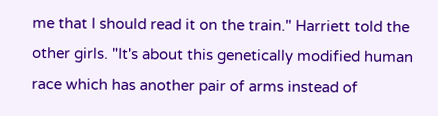me that I should read it on the train." Harriett told the other girls. "It's about this genetically modified human race which has another pair of arms instead of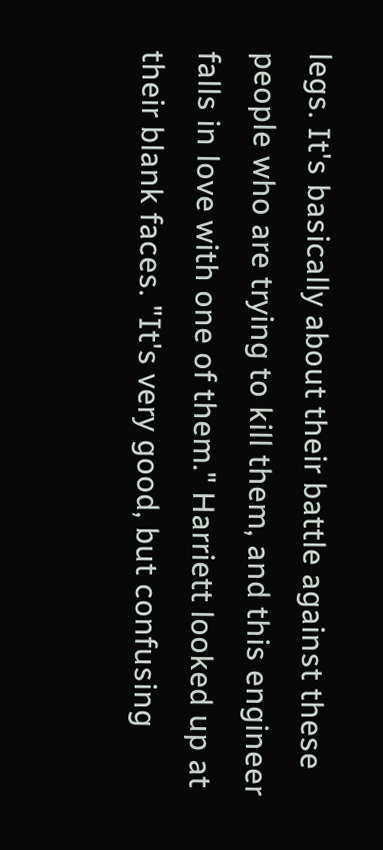legs. It's basically about their battle against these people who are trying to kill them, and this engineer falls in love with one of them." Harriett looked up at their blank faces. "It's very good, but confusing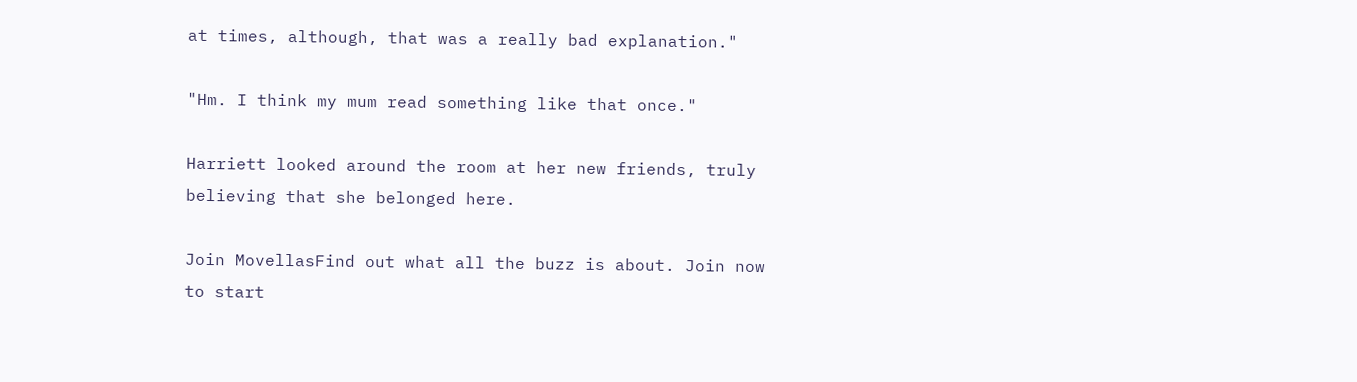at times, although, that was a really bad explanation."

"Hm. I think my mum read something like that once."

Harriett looked around the room at her new friends, truly believing that she belonged here.

Join MovellasFind out what all the buzz is about. Join now to start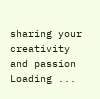sharing your creativity and passion
Loading ...